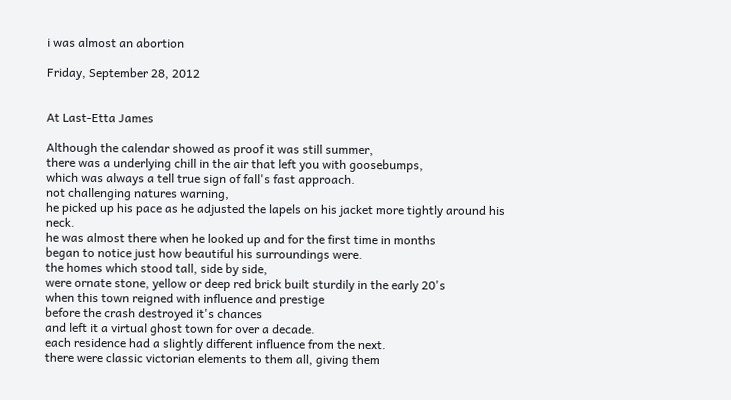i was almost an abortion

Friday, September 28, 2012


At Last-Etta James

Although the calendar showed as proof it was still summer,
there was a underlying chill in the air that left you with goosebumps,
which was always a tell true sign of fall's fast approach.
not challenging natures warning,
he picked up his pace as he adjusted the lapels on his jacket more tightly around his neck.
he was almost there when he looked up and for the first time in months
began to notice just how beautiful his surroundings were.
the homes which stood tall, side by side,
were ornate stone, yellow or deep red brick built sturdily in the early 20's
when this town reigned with influence and prestige
before the crash destroyed it's chances
and left it a virtual ghost town for over a decade.
each residence had a slightly different influence from the next.
there were classic victorian elements to them all, giving them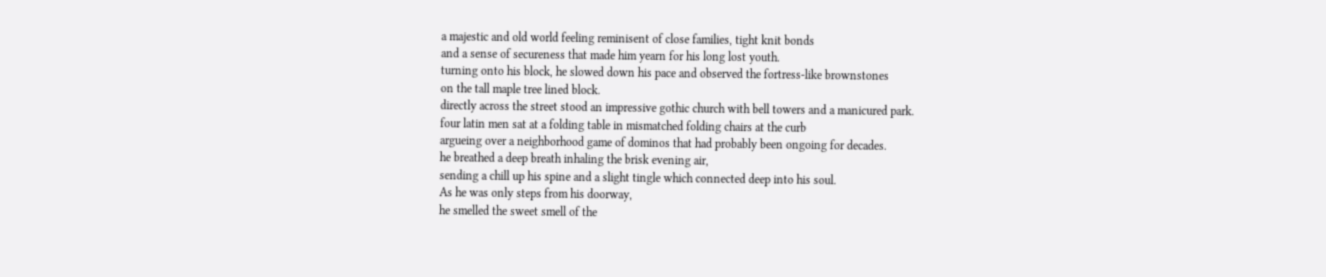a majestic and old world feeling reminisent of close families, tight knit bonds
and a sense of secureness that made him yearn for his long lost youth.
turning onto his block, he slowed down his pace and observed the fortress-like brownstones
on the tall maple tree lined block.
directly across the street stood an impressive gothic church with bell towers and a manicured park.
four latin men sat at a folding table in mismatched folding chairs at the curb
argueing over a neighborhood game of dominos that had probably been ongoing for decades.
he breathed a deep breath inhaling the brisk evening air,
sending a chill up his spine and a slight tingle which connected deep into his soul.
As he was only steps from his doorway,
he smelled the sweet smell of the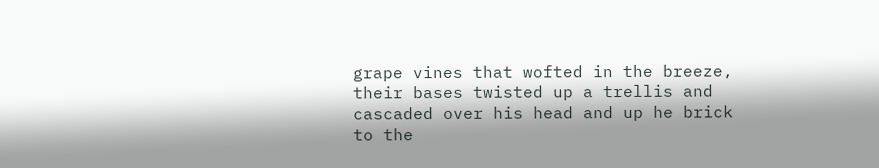grape vines that wofted in the breeze,
their bases twisted up a trellis and cascaded over his head and up he brick to the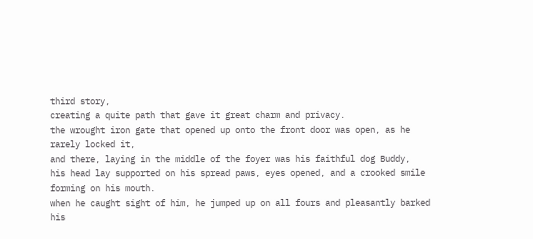third story,
creating a quite path that gave it great charm and privacy.
the wrought iron gate that opened up onto the front door was open, as he rarely locked it,
and there, laying in the middle of the foyer was his faithful dog Buddy,
his head lay supported on his spread paws, eyes opened, and a crooked smile forming on his mouth.
when he caught sight of him, he jumped up on all fours and pleasantly barked his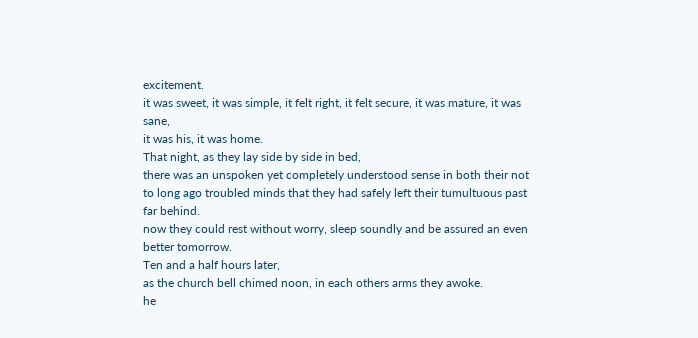excitement.
it was sweet, it was simple, it felt right, it felt secure, it was mature, it was sane,
it was his, it was home.
That night, as they lay side by side in bed,
there was an unspoken yet completely understood sense in both their not to long ago troubled minds that they had safely left their tumultuous past far behind.
now they could rest without worry, sleep soundly and be assured an even better tomorrow.
Ten and a half hours later,
as the church bell chimed noon, in each others arms they awoke.
he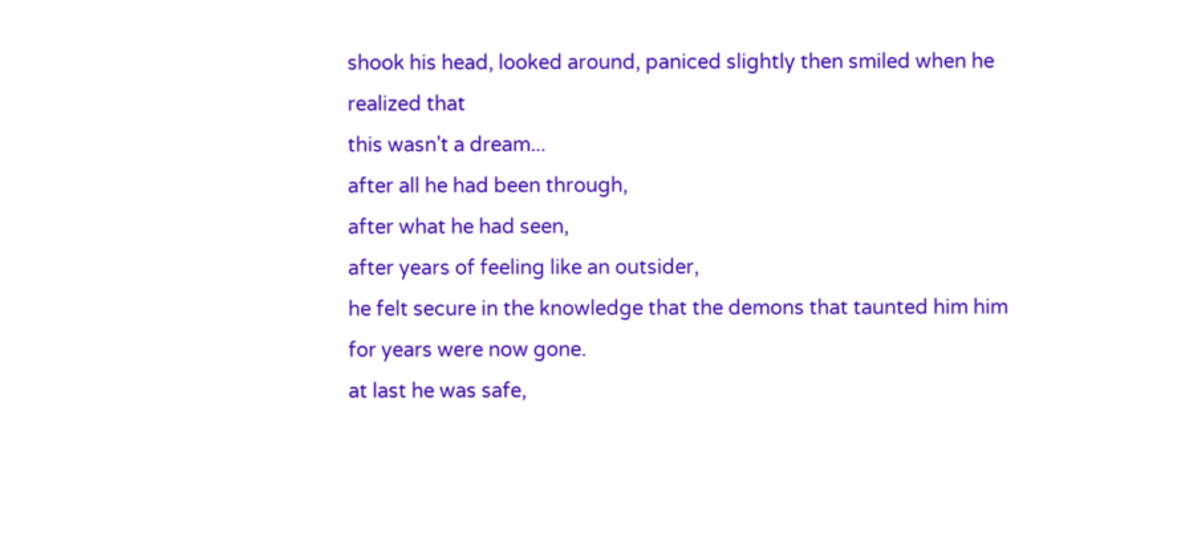shook his head, looked around, paniced slightly then smiled when he realized that
this wasn't a dream...
after all he had been through,
after what he had seen,
after years of feeling like an outsider,
he felt secure in the knowledge that the demons that taunted him him for years were now gone.
at last he was safe,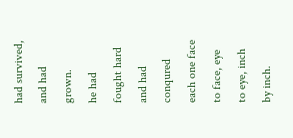had survived, and had grown.
he had fought hard and had conqured each one face to face, eye to eye, inch by inch.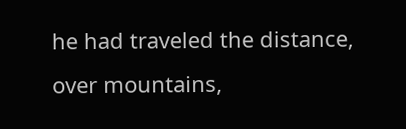he had traveled the distance, over mountains,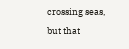crossing seas,
but that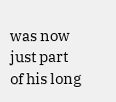was now just part of his long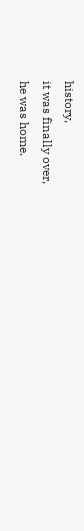history,
it was finally over,
he was home.